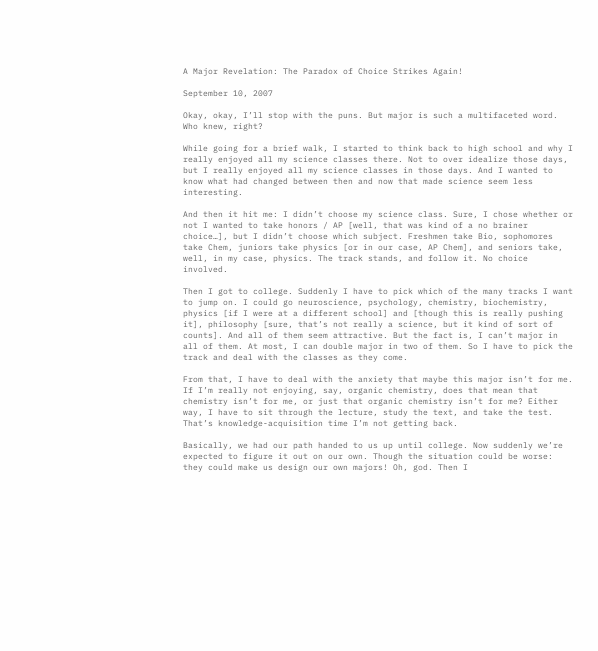A Major Revelation: The Paradox of Choice Strikes Again!

September 10, 2007

Okay, okay, I’ll stop with the puns. But major is such a multifaceted word. Who knew, right?

While going for a brief walk, I started to think back to high school and why I really enjoyed all my science classes there. Not to over idealize those days, but I really enjoyed all my science classes in those days. And I wanted to know what had changed between then and now that made science seem less interesting.

And then it hit me: I didn’t choose my science class. Sure, I chose whether or not I wanted to take honors / AP [well, that was kind of a no brainer choice…], but I didn’t choose which subject. Freshmen take Bio, sophomores take Chem, juniors take physics [or in our case, AP Chem], and seniors take, well, in my case, physics. The track stands, and follow it. No choice involved.

Then I got to college. Suddenly I have to pick which of the many tracks I want to jump on. I could go neuroscience, psychology, chemistry, biochemistry, physics [if I were at a different school] and [though this is really pushing it], philosophy [sure, that’s not really a science, but it kind of sort of counts]. And all of them seem attractive. But the fact is, I can’t major in all of them. At most, I can double major in two of them. So I have to pick the track and deal with the classes as they come.

From that, I have to deal with the anxiety that maybe this major isn’t for me. If I’m really not enjoying, say, organic chemistry, does that mean that chemistry isn’t for me, or just that organic chemistry isn’t for me? Either way, I have to sit through the lecture, study the text, and take the test. That’s knowledge-acquisition time I’m not getting back.

Basically, we had our path handed to us up until college. Now suddenly we’re expected to figure it out on our own. Though the situation could be worse: they could make us design our own majors! Oh, god. Then I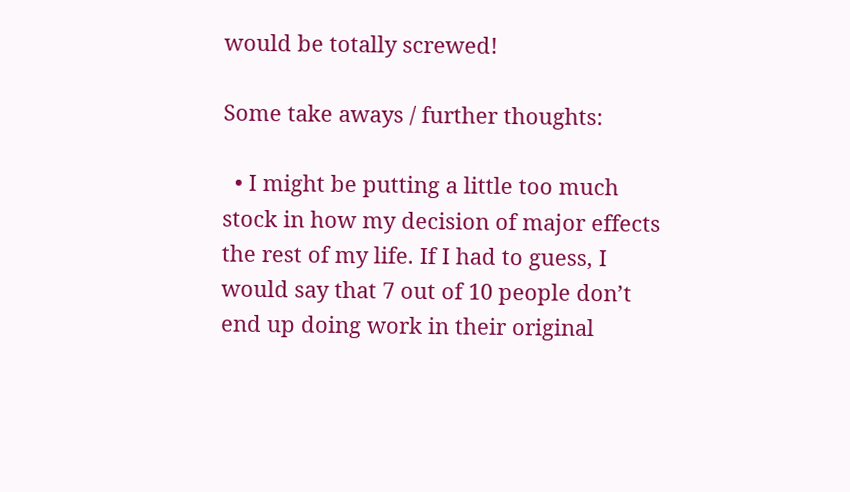would be totally screwed!

Some take aways / further thoughts:

  • I might be putting a little too much stock in how my decision of major effects the rest of my life. If I had to guess, I would say that 7 out of 10 people don’t end up doing work in their original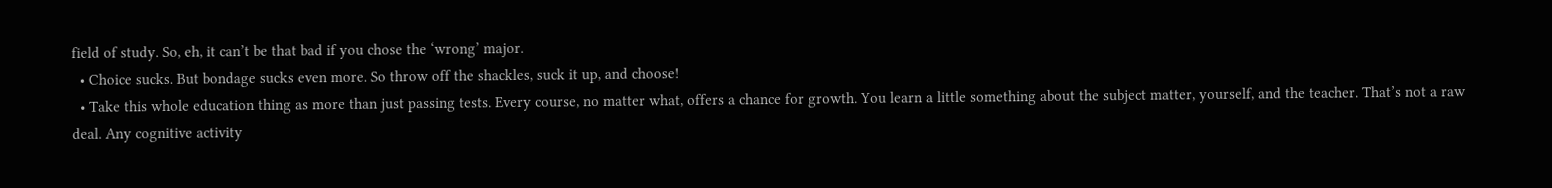field of study. So, eh, it can’t be that bad if you chose the ‘wrong’ major.
  • Choice sucks. But bondage sucks even more. So throw off the shackles, suck it up, and choose!
  • Take this whole education thing as more than just passing tests. Every course, no matter what, offers a chance for growth. You learn a little something about the subject matter, yourself, and the teacher. That’s not a raw deal. Any cognitive activity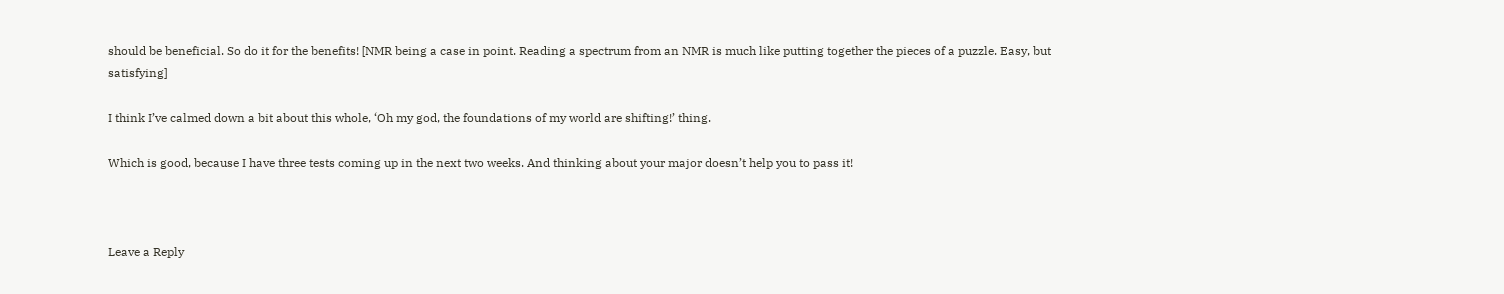should be beneficial. So do it for the benefits! [NMR being a case in point. Reading a spectrum from an NMR is much like putting together the pieces of a puzzle. Easy, but satisfying]

I think I’ve calmed down a bit about this whole, ‘Oh my god, the foundations of my world are shifting!’ thing.

Which is good, because I have three tests coming up in the next two weeks. And thinking about your major doesn’t help you to pass it!



Leave a Reply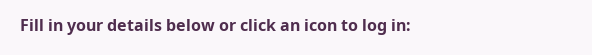Fill in your details below or click an icon to log in: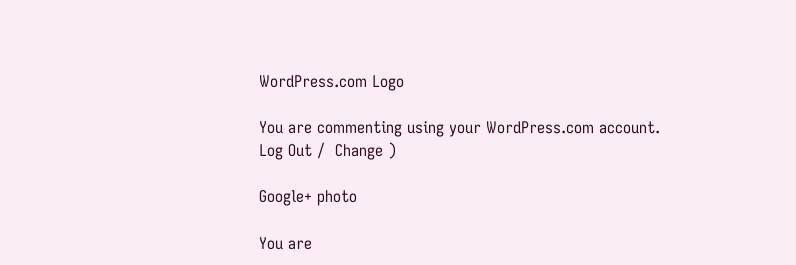WordPress.com Logo

You are commenting using your WordPress.com account. Log Out /  Change )

Google+ photo

You are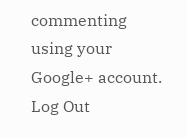commenting using your Google+ account. Log Out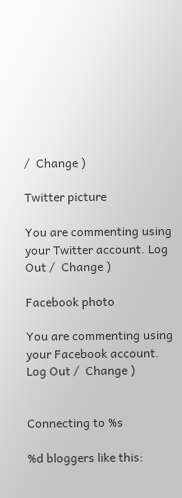/  Change )

Twitter picture

You are commenting using your Twitter account. Log Out /  Change )

Facebook photo

You are commenting using your Facebook account. Log Out /  Change )


Connecting to %s

%d bloggers like this: